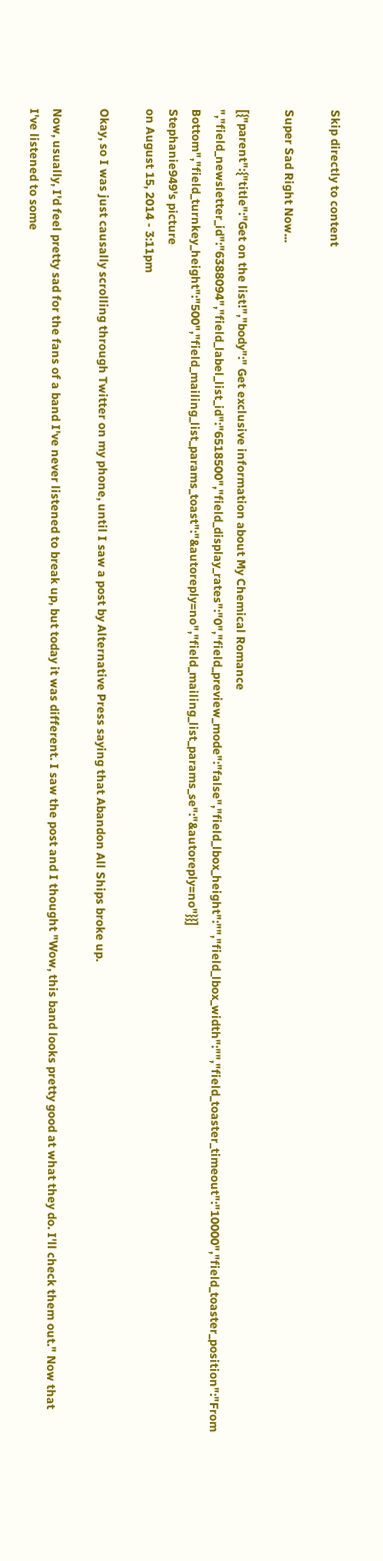Skip directly to content

Super Sad Right Now...

[{"parent":{"title":"Get on the list!","body":" Get exclusive information about My Chemical Romance ","field_newsletter_id":"6388094","field_label_list_id":"6518500","field_display_rates":"0","field_preview_mode":"false","field_lbox_height":"","field_lbox_width":"","field_toaster_timeout":"10000","field_toaster_position":"From Bottom","field_turnkey_height":"500","field_mailing_list_params_toast":"&autoreply=no","field_mailing_list_params_se":"&autoreply=no"}}]
Stephanie949's picture
on August 15, 2014 - 3:11pm

Okay, so I was just causally scrolling through Twitter on my phone, until I saw a post by Alternative Press saying that Abandon All Ships broke up.

Now, usually, I'd feel pretty sad for the fans of a band I've never listened to break up, but today it was different. I saw the post and I thought "Wow, this band looks pretty good at what they do. I'll check them out." Now that I've listened to some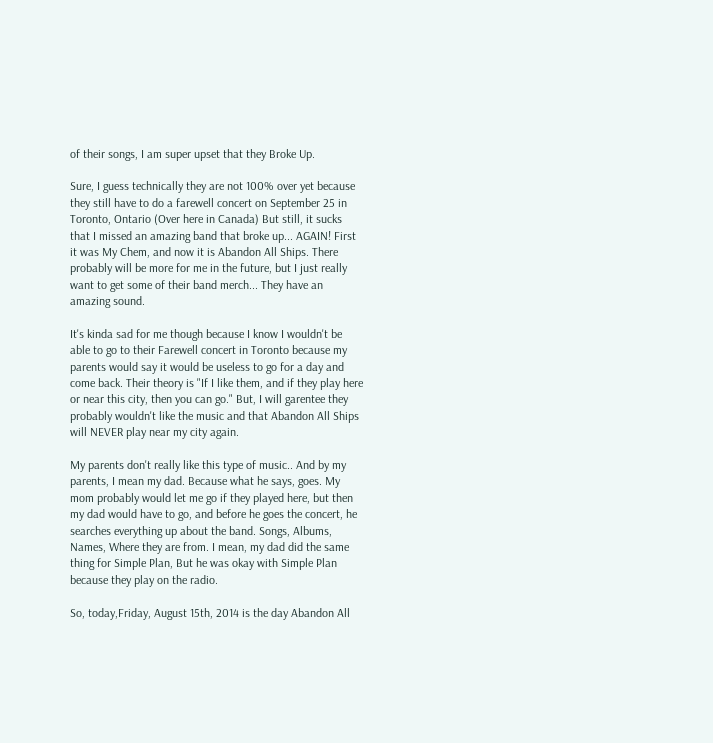of their songs, I am super upset that they Broke Up.

Sure, I guess technically they are not 100% over yet because they still have to do a farewell concert on September 25 in Toronto, Ontario (Over here in Canada) But still, it sucks that I missed an amazing band that broke up... AGAIN! First it was My Chem, and now it is Abandon All Ships. There probably will be more for me in the future, but I just really want to get some of their band merch... They have an amazing sound.

It's kinda sad for me though because I know I wouldn't be able to go to their Farewell concert in Toronto because my parents would say it would be useless to go for a day and come back. Their theory is "If I like them, and if they play here or near this city, then you can go." But, I will garentee they probably wouldn't like the music and that Abandon All Ships will NEVER play near my city again.

My parents don't really like this type of music.. And by my parents, I mean my dad. Because what he says, goes. My mom probably would let me go if they played here, but then my dad would have to go, and before he goes the concert, he searches everything up about the band. Songs, Albums, Names, Where they are from. I mean, my dad did the same thing for Simple Plan, But he was okay with Simple Plan because they play on the radio.

So, today,Friday, August 15th, 2014 is the day Abandon All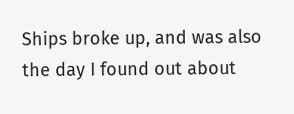Ships broke up, and was also the day I found out about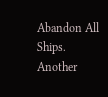Abandon All Ships. Another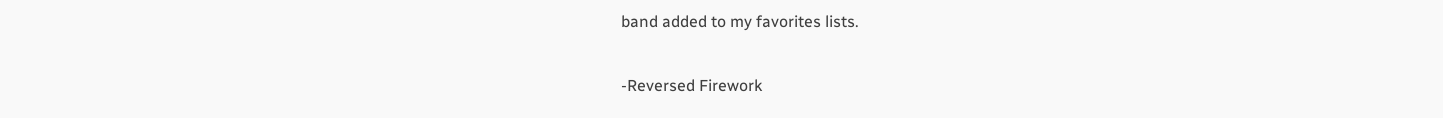band added to my favorites lists.

-Reversed Firework